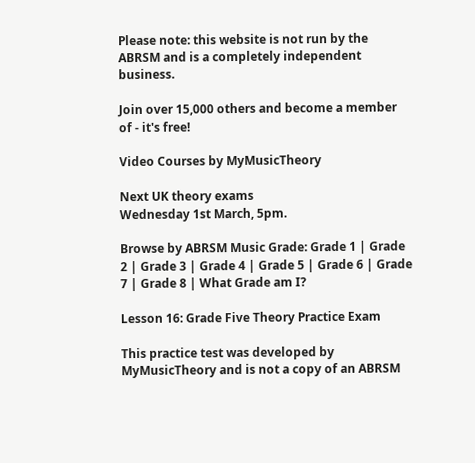Please note: this website is not run by the ABRSM and is a completely independent business.

Join over 15,000 others and become a member of - it's free!

Video Courses by MyMusicTheory

Next UK theory exams
Wednesday 1st March, 5pm.

Browse by ABRSM Music Grade: Grade 1 | Grade 2 | Grade 3 | Grade 4 | Grade 5 | Grade 6 | Grade 7 | Grade 8 | What Grade am I?

Lesson 16: Grade Five Theory Practice Exam

This practice test was developed by MyMusicTheory and is not a copy of an ABRSM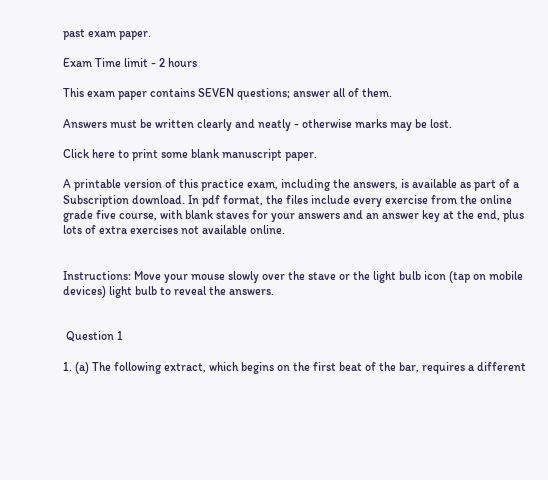past exam paper.

Exam Time limit - 2 hours

This exam paper contains SEVEN questions; answer all of them.

Answers must be written clearly and neatly - otherwise marks may be lost.

Click here to print some blank manuscript paper.

A printable version of this practice exam, including the answers, is available as part of a Subscription download. In pdf format, the files include every exercise from the online grade five course, with blank staves for your answers and an answer key at the end, plus lots of extra exercises not available online.


Instructions: Move your mouse slowly over the stave or the light bulb icon (tap on mobile devices) light bulb to reveal the answers.


 Question 1

1. (a) The following extract, which begins on the first beat of the bar, requires a different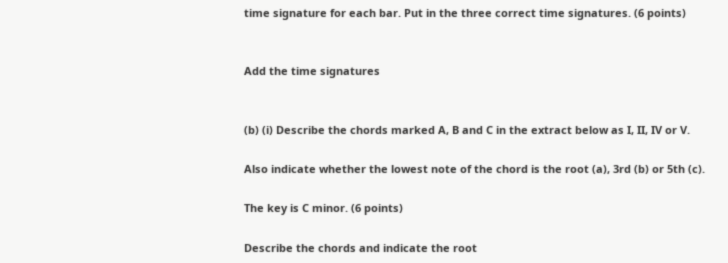time signature for each bar. Put in the three correct time signatures. (6 points)


Add the time signatures


(b) (i) Describe the chords marked A, B and C in the extract below as I, II, IV or V.

Also indicate whether the lowest note of the chord is the root (a), 3rd (b) or 5th (c).

The key is C minor. (6 points)

Describe the chords and indicate the root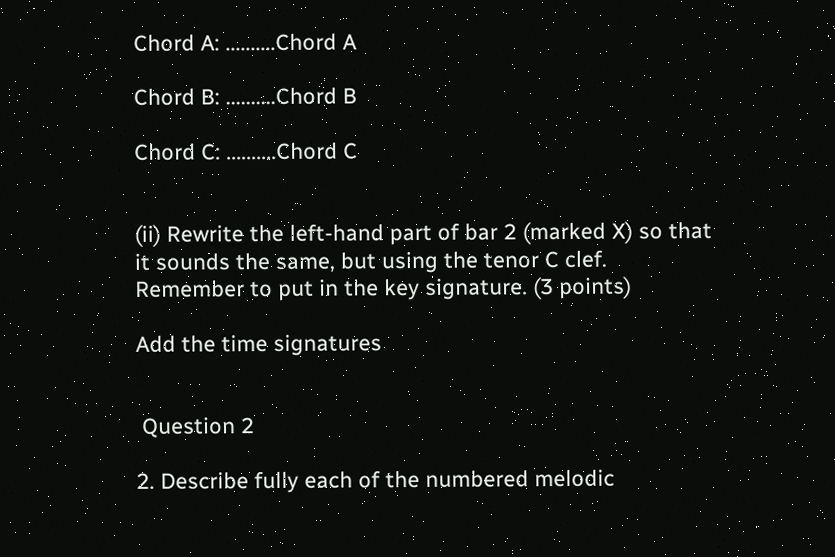Chord A: ..........Chord A

Chord B: ..........Chord B

Chord C: ..........Chord C


(ii) Rewrite the left-hand part of bar 2 (marked X) so that it sounds the same, but using the tenor C clef. Remember to put in the key signature. (3 points)

Add the time signatures


 Question 2

2. Describe fully each of the numbered melodic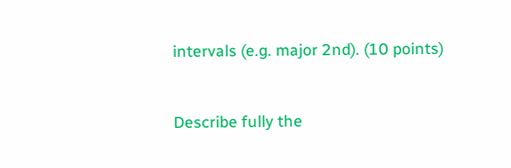intervals (e.g. major 2nd). (10 points)


Describe fully the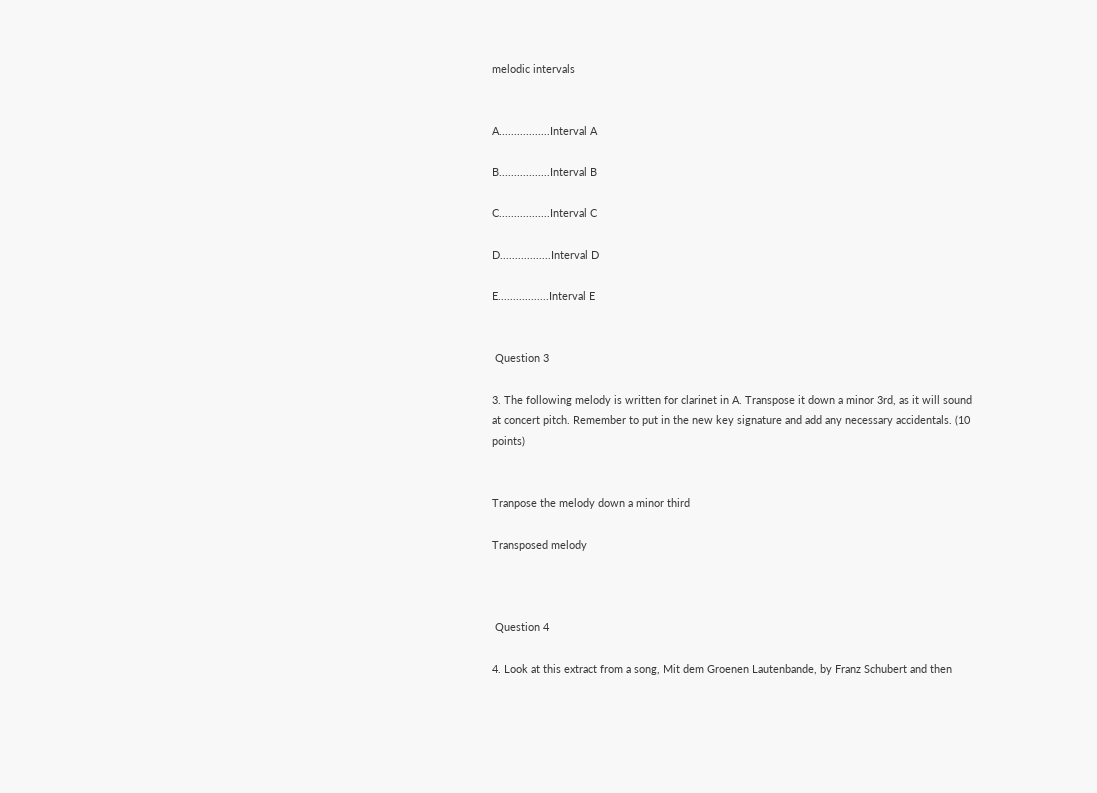melodic intervals


A.................Interval A

B.................Interval B

C.................Interval C

D.................Interval D

E.................Interval E


 Question 3

3. The following melody is written for clarinet in A. Transpose it down a minor 3rd, as it will sound at concert pitch. Remember to put in the new key signature and add any necessary accidentals. (10 points)


Tranpose the melody down a minor third

Transposed melody



 Question 4

4. Look at this extract from a song, Mit dem Groenen Lautenbande, by Franz Schubert and then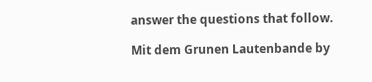answer the questions that follow.

Mit dem Grunen Lautenbande by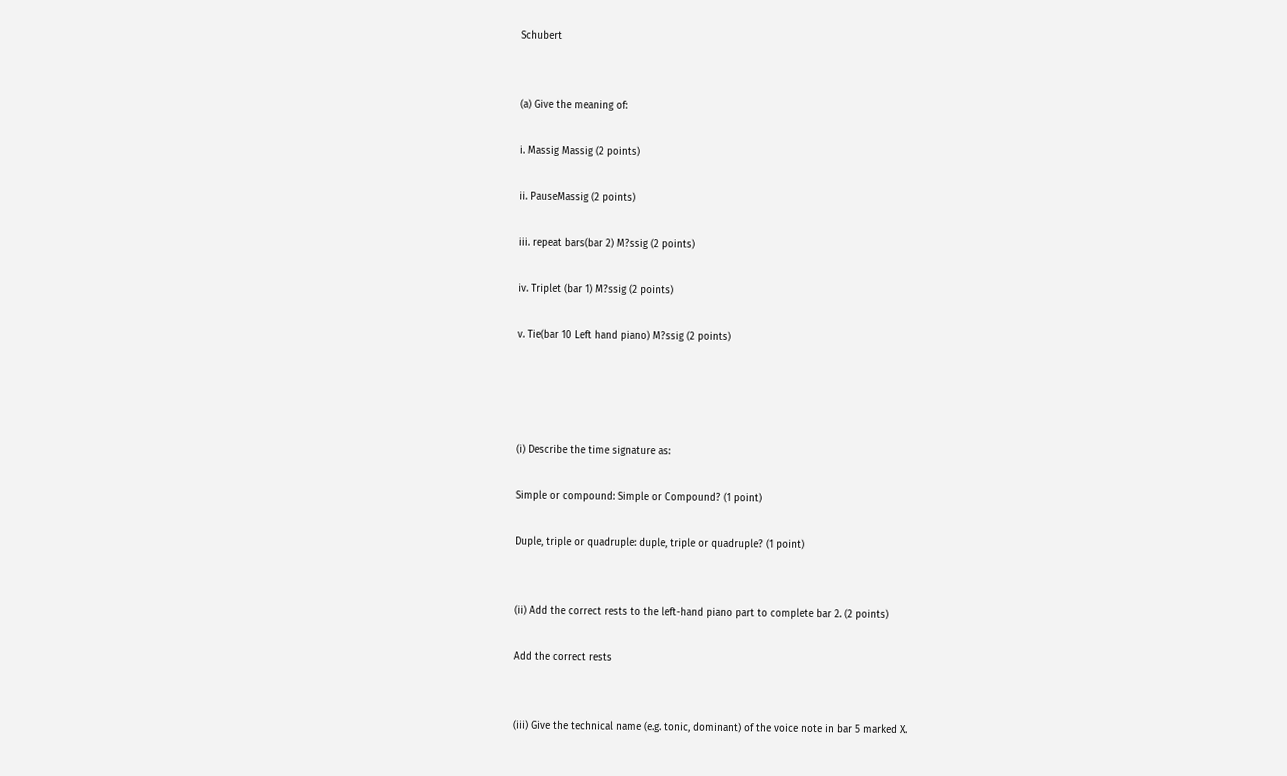Schubert


(a) Give the meaning of:

i. Massig Massig (2 points)

ii. PauseMassig (2 points)

iii. repeat bars(bar 2) M?ssig (2 points)

iv. Triplet (bar 1) M?ssig (2 points)

v. Tie(bar 10 Left hand piano) M?ssig (2 points)




(i) Describe the time signature as:

Simple or compound: Simple or Compound? (1 point)

Duple, triple or quadruple: duple, triple or quadruple? (1 point)


(ii) Add the correct rests to the left-hand piano part to complete bar 2. (2 points)

Add the correct rests


(iii) Give the technical name (e.g. tonic, dominant) of the voice note in bar 5 marked X.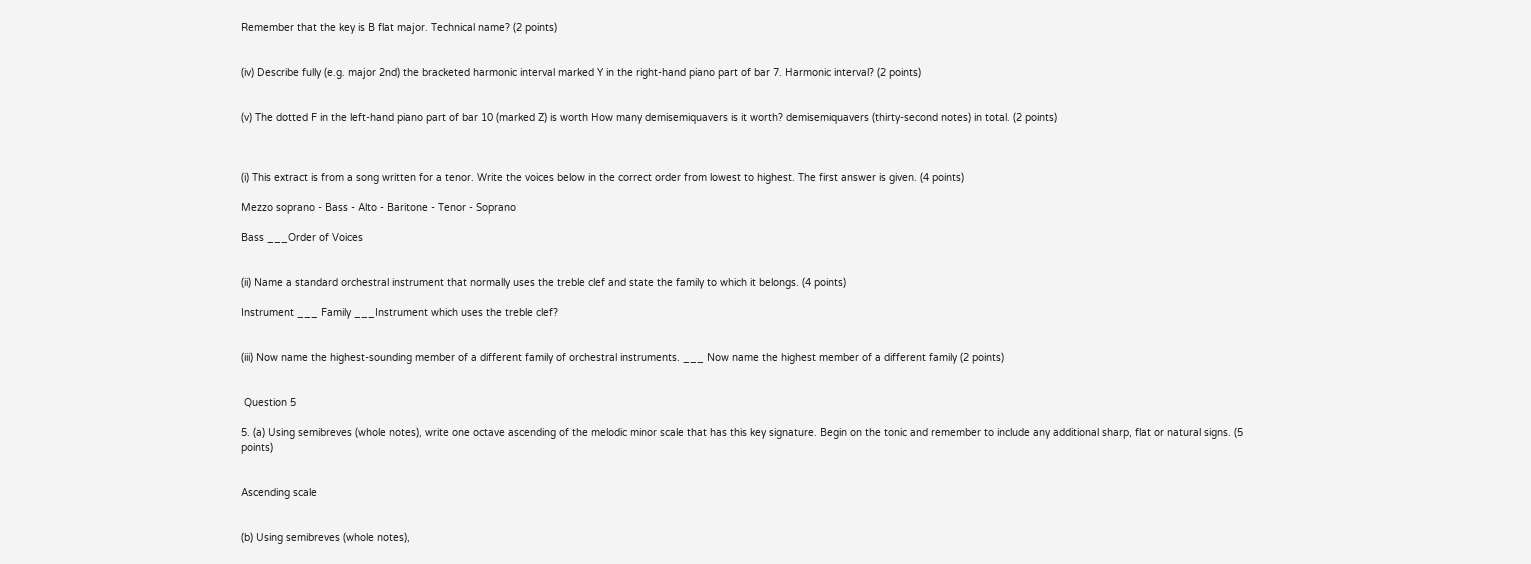Remember that the key is B flat major. Technical name? (2 points)


(iv) Describe fully (e.g. major 2nd) the bracketed harmonic interval marked Y in the right-hand piano part of bar 7. Harmonic interval? (2 points)


(v) The dotted F in the left-hand piano part of bar 10 (marked Z) is worth How many demisemiquavers is it worth? demisemiquavers (thirty-second notes) in total. (2 points)



(i) This extract is from a song written for a tenor. Write the voices below in the correct order from lowest to highest. The first answer is given. (4 points)

Mezzo soprano - Bass - Alto - Baritone - Tenor - Soprano

Bass ___Order of Voices


(ii) Name a standard orchestral instrument that normally uses the treble clef and state the family to which it belongs. (4 points)

Instrument ___ Family ___Instrument which uses the treble clef?


(iii) Now name the highest-sounding member of a different family of orchestral instruments. ___ Now name the highest member of a different family (2 points)


 Question 5

5. (a) Using semibreves (whole notes), write one octave ascending of the melodic minor scale that has this key signature. Begin on the tonic and remember to include any additional sharp, flat or natural signs. (5 points)


Ascending scale


(b) Using semibreves (whole notes),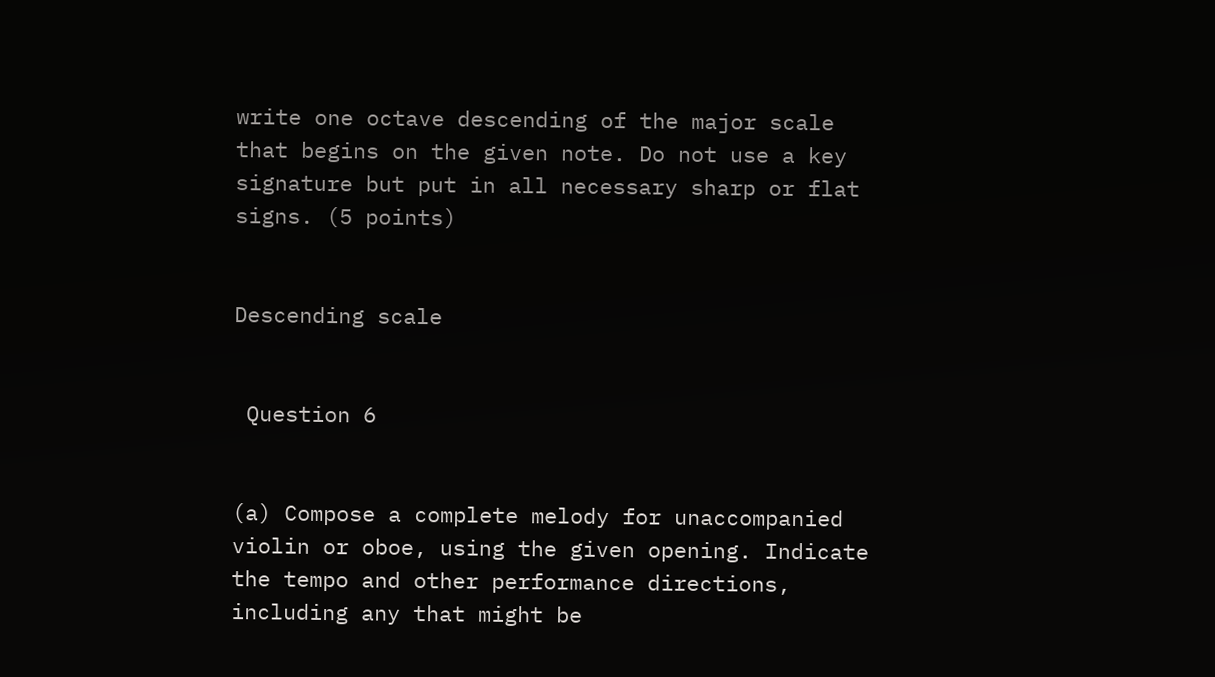write one octave descending of the major scale that begins on the given note. Do not use a key signature but put in all necessary sharp or flat signs. (5 points)


Descending scale


 Question 6


(a) Compose a complete melody for unaccompanied violin or oboe, using the given opening. Indicate the tempo and other performance directions, including any that might be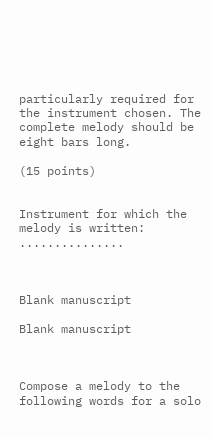particularly required for the instrument chosen. The complete melody should be eight bars long.

(15 points)


Instrument for which the melody is written: ...............



Blank manuscript

Blank manuscript



Compose a melody to the following words for a solo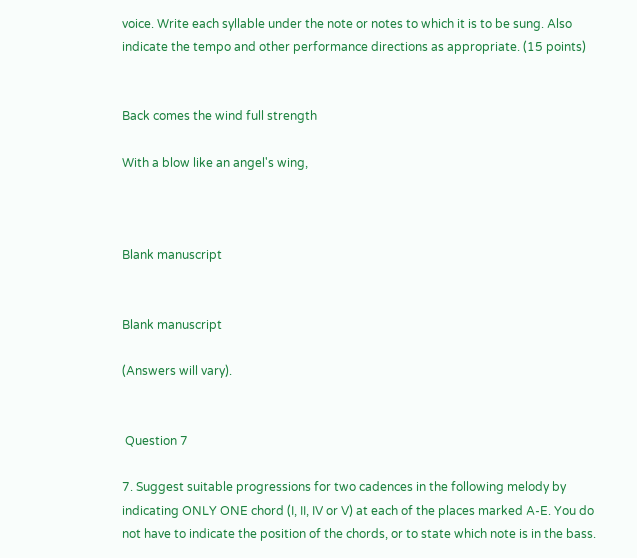voice. Write each syllable under the note or notes to which it is to be sung. Also indicate the tempo and other performance directions as appropriate. (15 points)


Back comes the wind full strength

With a blow like an angel's wing,



Blank manuscript


Blank manuscript

(Answers will vary).


 Question 7

7. Suggest suitable progressions for two cadences in the following melody by indicating ONLY ONE chord (I, II, IV or V) at each of the places marked A-E. You do not have to indicate the position of the chords, or to state which note is in the bass.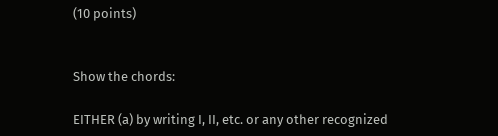(10 points)


Show the chords:

EITHER (a) by writing I, II, etc. or any other recognized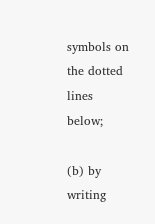symbols on the dotted lines below;

(b) by writing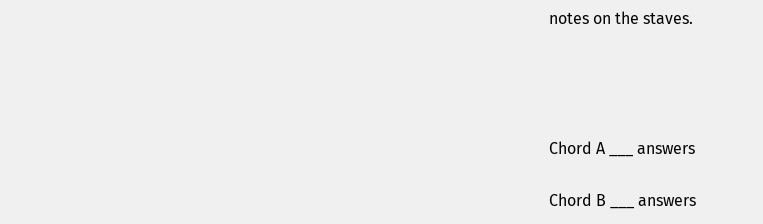notes on the staves.




Chord A ___ answers

Chord B ___ answers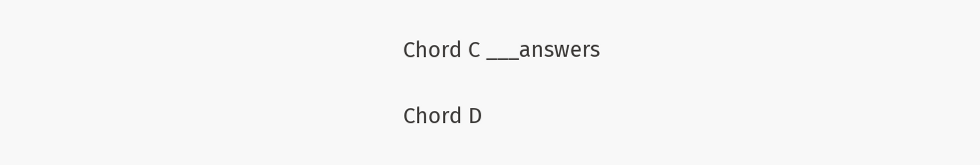Chord C ___answers

Chord D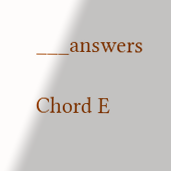___answers

Chord E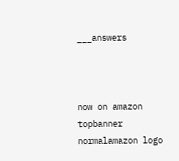___answers



now on amazon topbanner normalamazon logo